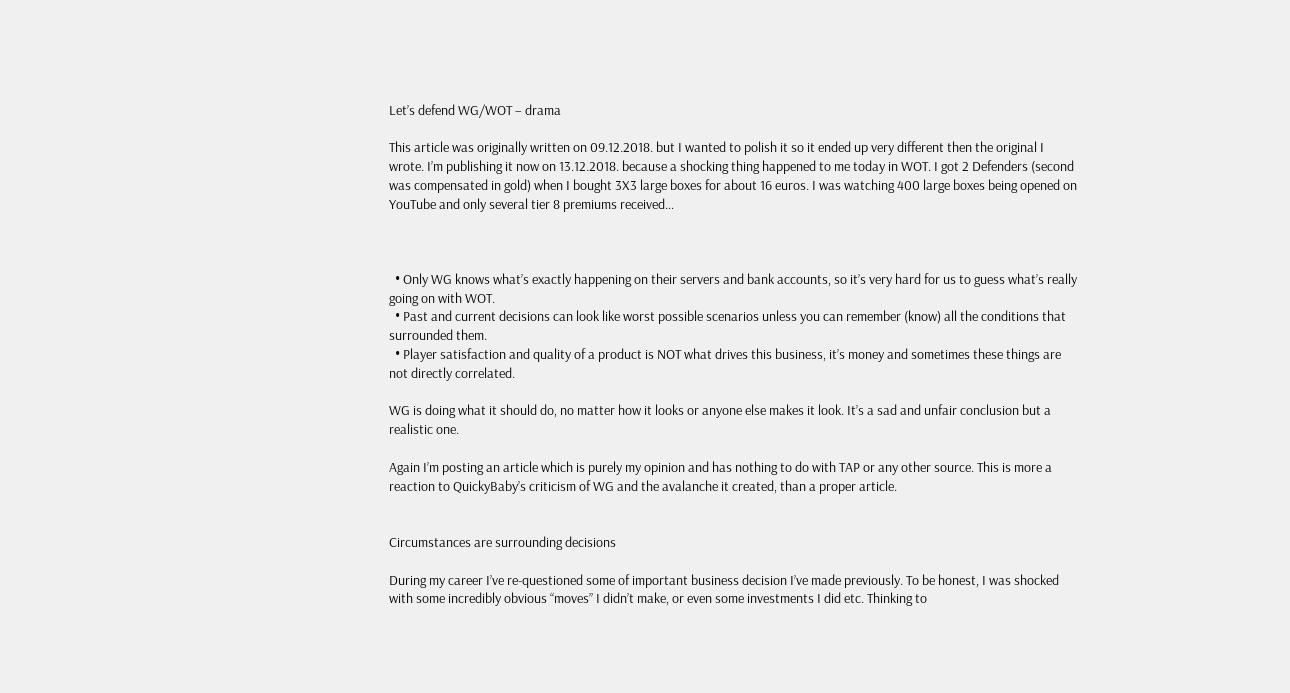Let’s defend WG/WOT – drama

This article was originally written on 09.12.2018. but I wanted to polish it so it ended up very different then the original I wrote. I’m publishing it now on 13.12.2018. because a shocking thing happened to me today in WOT. I got 2 Defenders (second was compensated in gold) when I bought 3X3 large boxes for about 16 euros. I was watching 400 large boxes being opened on YouTube and only several tier 8 premiums received…



  • Only WG knows what’s exactly happening on their servers and bank accounts, so it’s very hard for us to guess what’s really going on with WOT.
  • Past and current decisions can look like worst possible scenarios unless you can remember (know) all the conditions that surrounded them.
  • Player satisfaction and quality of a product is NOT what drives this business, it’s money and sometimes these things are not directly correlated.

WG is doing what it should do, no matter how it looks or anyone else makes it look. It’s a sad and unfair conclusion but a realistic one.

Again I’m posting an article which is purely my opinion and has nothing to do with TAP or any other source. This is more a reaction to QuickyBaby’s criticism of WG and the avalanche it created, than a proper article.


Circumstances are surrounding decisions

During my career I’ve re-questioned some of important business decision I’ve made previously. To be honest, I was shocked with some incredibly obvious “moves” I didn’t make, or even some investments I did etc. Thinking to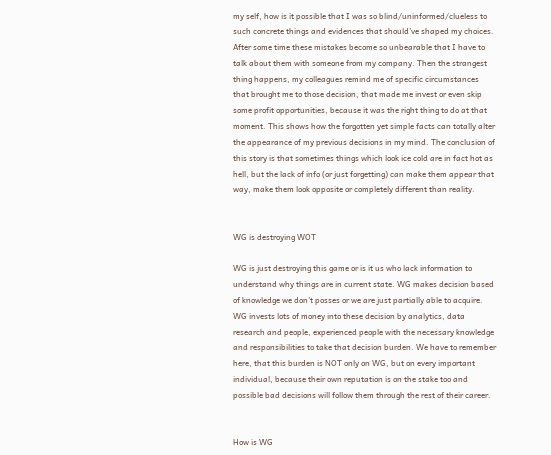my self, how is it possible that I was so blind/uninformed/clueless to such concrete things and evidences that should’ve shaped my choices. After some time these mistakes become so unbearable that I have to talk about them with someone from my company. Then the strangest thing happens, my colleagues remind me of specific circumstances that brought me to those decision, that made me invest or even skip some profit opportunities, because it was the right thing to do at that moment. This shows how the forgotten yet simple facts can totally alter the appearance of my previous decisions in my mind. The conclusion of this story is that sometimes things which look ice cold are in fact hot as hell, but the lack of info (or just forgetting) can make them appear that way, make them look opposite or completely different than reality.


WG is destroying WOT

WG is just destroying this game or is it us who lack information to understand why things are in current state. WG makes decision based of knowledge we don’t posses or we are just partially able to acquire. WG invests lots of money into these decision by analytics, data research and people, experienced people with the necessary knowledge and responsibilities to take that decision burden. We have to remember here, that this burden is NOT only on WG, but on every important individual, because their own reputation is on the stake too and possible bad decisions will follow them through the rest of their career.


How is WG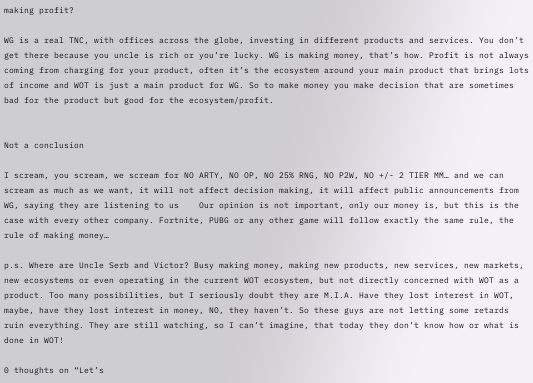making profit?

WG is a real TNC, with offices across the globe, investing in different products and services. You don’t get there because you uncle is rich or you’re lucky. WG is making money, that’s how. Profit is not always coming from charging for your product, often it’s the ecosystem around your main product that brings lots of income and WOT is just a main product for WG. So to make money you make decision that are sometimes bad for the product but good for the ecosystem/profit.


Not a conclusion

I scream, you scream, we scream for NO ARTY, NO OP, NO 25% RNG, NO P2W, NO +/- 2 TIER MM… and we can scream as much as we want, it will not affect decision making, it will affect public announcements from WG, saying they are listening to us    Our opinion is not important, only our money is, but this is the case with every other company. Fortnite, PUBG or any other game will follow exactly the same rule, the rule of making money…

p.s. Where are Uncle Serb and Victor? Busy making money, making new products, new services, new markets, new ecosystems or even operating in the current WOT ecosystem, but not directly concerned with WOT as a product. Too many possibilities, but I seriously doubt they are M.I.A. Have they lost interest in WOT, maybe, have they lost interest in money, NO, they haven’t. So these guys are not letting some retards ruin everything. They are still watching, so I can’t imagine, that today they don’t know how or what is done in WOT!

0 thoughts on “Let’s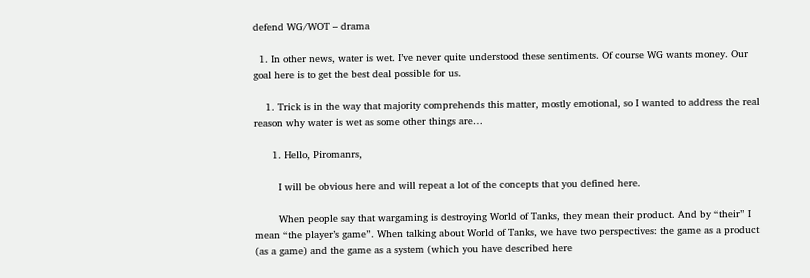defend WG/WOT – drama

  1. In other news, water is wet. I’ve never quite understood these sentiments. Of course WG wants money. Our goal here is to get the best deal possible for us.

    1. Trick is in the way that majority comprehends this matter, mostly emotional, so I wanted to address the real reason why water is wet as some other things are…

      1. Hello, Piromanrs,

        I will be obvious here and will repeat a lot of the concepts that you defined here.

        When people say that wargaming is destroying World of Tanks, they mean their product. And by “their” I mean “the player’s game”. When talking about World of Tanks, we have two perspectives: the game as a product (as a game) and the game as a system (which you have described here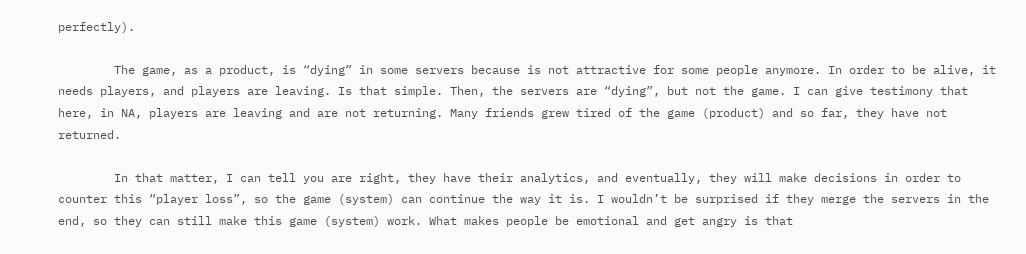perfectly).

        The game, as a product, is “dying” in some servers because is not attractive for some people anymore. In order to be alive, it needs players, and players are leaving. Is that simple. Then, the servers are “dying”, but not the game. I can give testimony that here, in NA, players are leaving and are not returning. Many friends grew tired of the game (product) and so far, they have not returned.

        In that matter, I can tell you are right, they have their analytics, and eventually, they will make decisions in order to counter this “player loss”, so the game (system) can continue the way it is. I wouldn’t be surprised if they merge the servers in the end, so they can still make this game (system) work. What makes people be emotional and get angry is that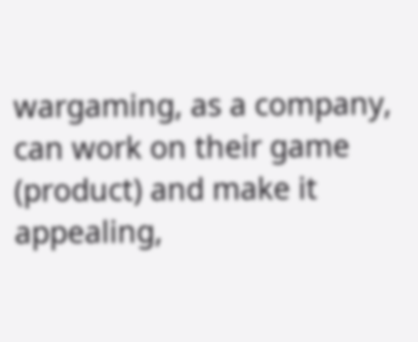wargaming, as a company, can work on their game (product) and make it appealing,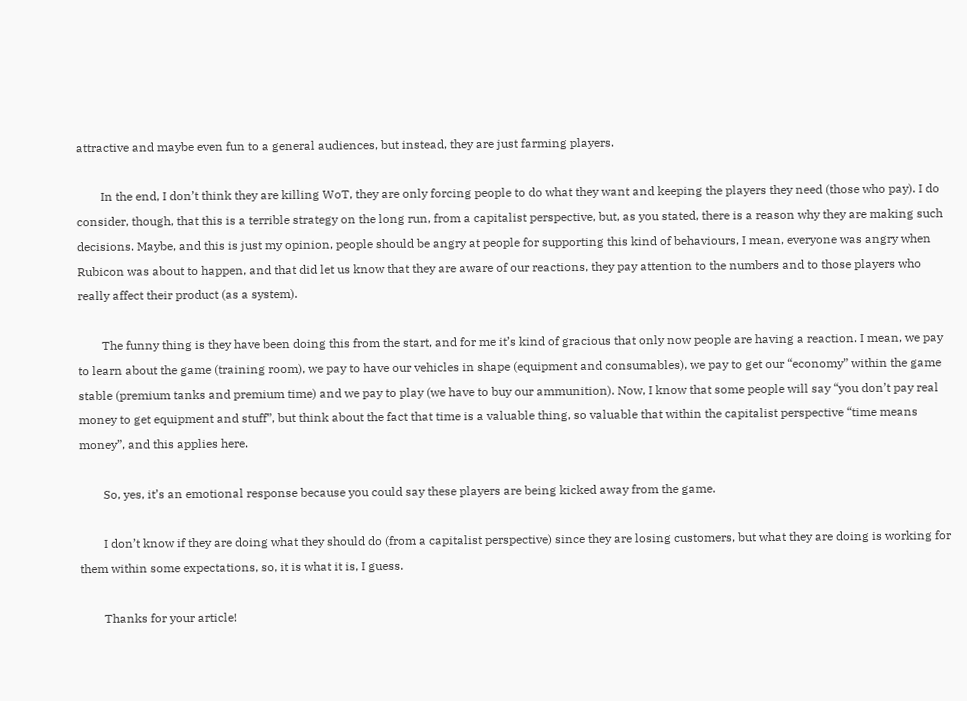attractive and maybe even fun to a general audiences, but instead, they are just farming players.

        In the end, I don’t think they are killing WoT, they are only forcing people to do what they want and keeping the players they need (those who pay). I do consider, though, that this is a terrible strategy on the long run, from a capitalist perspective, but, as you stated, there is a reason why they are making such decisions. Maybe, and this is just my opinion, people should be angry at people for supporting this kind of behaviours, I mean, everyone was angry when Rubicon was about to happen, and that did let us know that they are aware of our reactions, they pay attention to the numbers and to those players who really affect their product (as a system).

        The funny thing is they have been doing this from the start, and for me it’s kind of gracious that only now people are having a reaction. I mean, we pay to learn about the game (training room), we pay to have our vehicles in shape (equipment and consumables), we pay to get our “economy” within the game stable (premium tanks and premium time) and we pay to play (we have to buy our ammunition). Now, I know that some people will say “you don’t pay real money to get equipment and stuff”, but think about the fact that time is a valuable thing, so valuable that within the capitalist perspective “time means money”, and this applies here.

        So, yes, it’s an emotional response because you could say these players are being kicked away from the game.

        I don’t know if they are doing what they should do (from a capitalist perspective) since they are losing customers, but what they are doing is working for them within some expectations, so, it is what it is, I guess.

        Thanks for your article!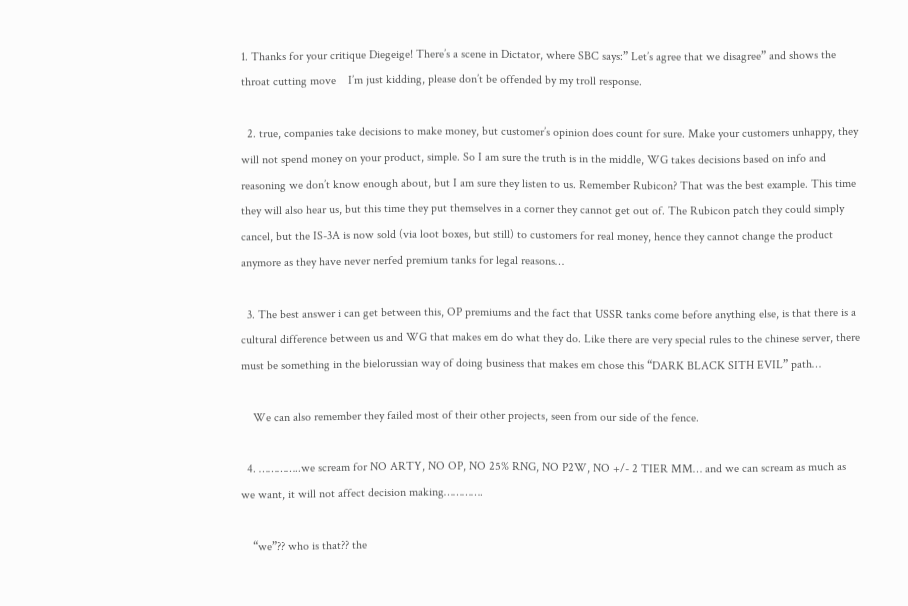1. Thanks for your critique Diegeige! There’s a scene in Dictator, where SBC says:” Let’s agree that we disagree” and shows the throat cutting move    I’m just kidding, please don’t be offended by my troll response.

  2. true, companies take decisions to make money, but customer’s opinion does count for sure. Make your customers unhappy, they will not spend money on your product, simple. So I am sure the truth is in the middle, WG takes decisions based on info and reasoning we don’t know enough about, but I am sure they listen to us. Remember Rubicon? That was the best example. This time they will also hear us, but this time they put themselves in a corner they cannot get out of. The Rubicon patch they could simply cancel, but the IS-3A is now sold (via loot boxes, but still) to customers for real money, hence they cannot change the product anymore as they have never nerfed premium tanks for legal reasons…

  3. The best answer i can get between this, OP premiums and the fact that USSR tanks come before anything else, is that there is a cultural difference between us and WG that makes em do what they do. Like there are very special rules to the chinese server, there must be something in the bielorussian way of doing business that makes em chose this “DARK BLACK SITH EVIL” path…

    We can also remember they failed most of their other projects, seen from our side of the fence.

  4. …………..we scream for NO ARTY, NO OP, NO 25% RNG, NO P2W, NO +/- 2 TIER MM… and we can scream as much as we want, it will not affect decision making………….

    “we”?? who is that?? the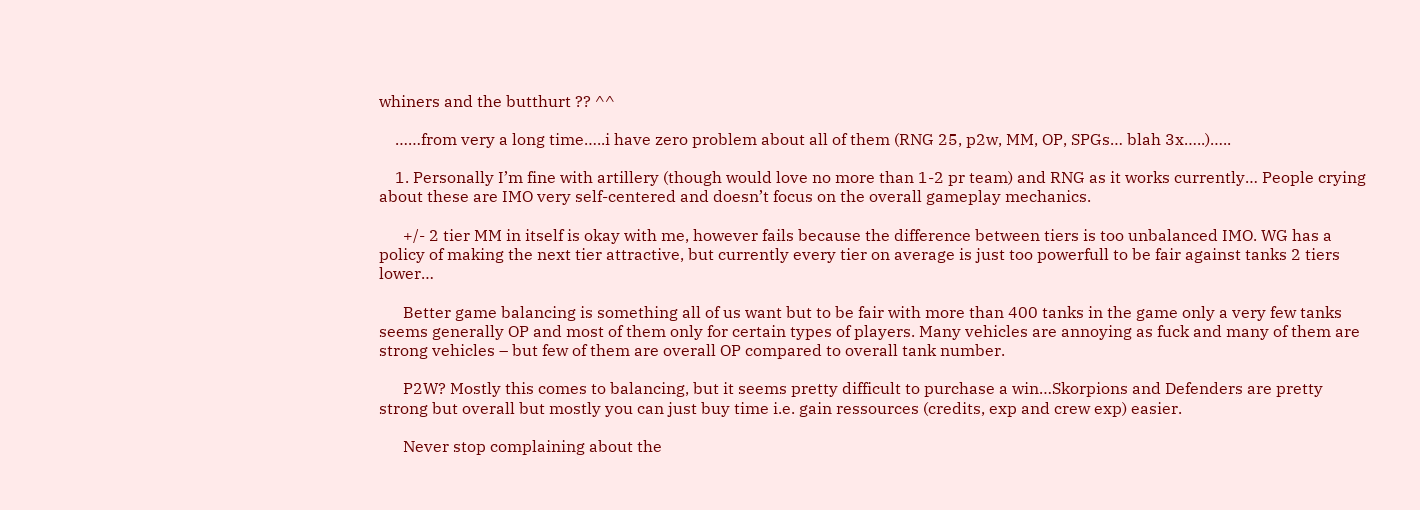whiners and the butthurt ?? ^^

    ……from very a long time…..i have zero problem about all of them (RNG 25, p2w, MM, OP, SPGs… blah 3x…..)…..

    1. Personally I’m fine with artillery (though would love no more than 1-2 pr team) and RNG as it works currently… People crying about these are IMO very self-centered and doesn’t focus on the overall gameplay mechanics.

      +/- 2 tier MM in itself is okay with me, however fails because the difference between tiers is too unbalanced IMO. WG has a policy of making the next tier attractive, but currently every tier on average is just too powerfull to be fair against tanks 2 tiers lower…

      Better game balancing is something all of us want but to be fair with more than 400 tanks in the game only a very few tanks seems generally OP and most of them only for certain types of players. Many vehicles are annoying as fuck and many of them are strong vehicles – but few of them are overall OP compared to overall tank number.

      P2W? Mostly this comes to balancing, but it seems pretty difficult to purchase a win…Skorpions and Defenders are pretty strong but overall but mostly you can just buy time i.e. gain ressources (credits, exp and crew exp) easier.

      Never stop complaining about the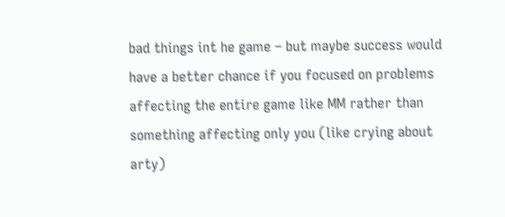bad things int he game – but maybe success would have a better chance if you focused on problems affecting the entire game like MM rather than something affecting only you (like crying about arty)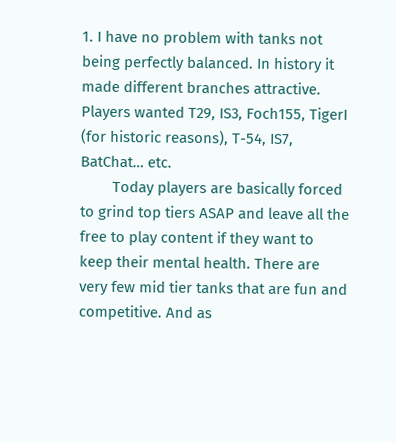1. I have no problem with tanks not being perfectly balanced. In history it made different branches attractive. Players wanted T29, IS3, Foch155, TigerI (for historic reasons), T-54, IS7, BatChat… etc.
        Today players are basically forced to grind top tiers ASAP and leave all the free to play content if they want to keep their mental health. There are very few mid tier tanks that are fun and competitive. And as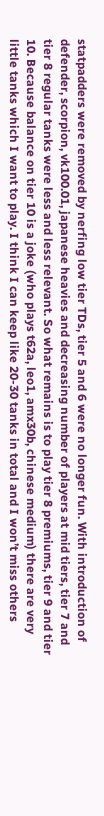statpadders were removed by nerfing low tier TDs, tier 5 and 6 were no longer fun. With introduction of defender, scorpion, vk100.01, japanese heavies and decreasing number of players at mid tiers, tier 7 and tier 8 regular tanks were less and less relevant. So what remains is to play tier 8 premiums, tier 9 and tier 10. Because balance on tier 10 is a joke (who plays t62a, leo1, amx30b, chinese medium) there are very little tanks which I want to play. I think I can keep like 20-30 tanks in total and I won’t miss others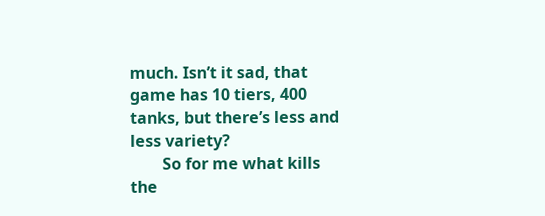much. Isn’t it sad, that game has 10 tiers, 400 tanks, but there’s less and less variety?
        So for me what kills the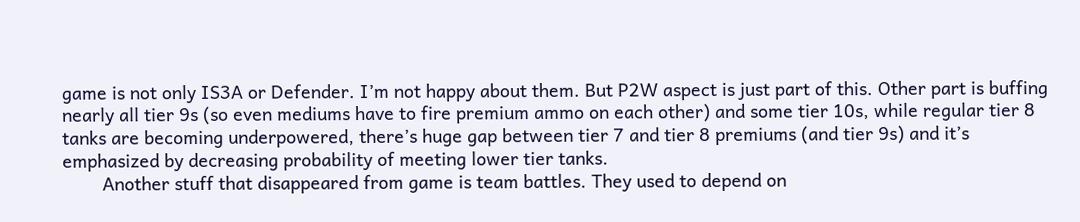game is not only IS3A or Defender. I’m not happy about them. But P2W aspect is just part of this. Other part is buffing nearly all tier 9s (so even mediums have to fire premium ammo on each other) and some tier 10s, while regular tier 8 tanks are becoming underpowered, there’s huge gap between tier 7 and tier 8 premiums (and tier 9s) and it’s emphasized by decreasing probability of meeting lower tier tanks.
        Another stuff that disappeared from game is team battles. They used to depend on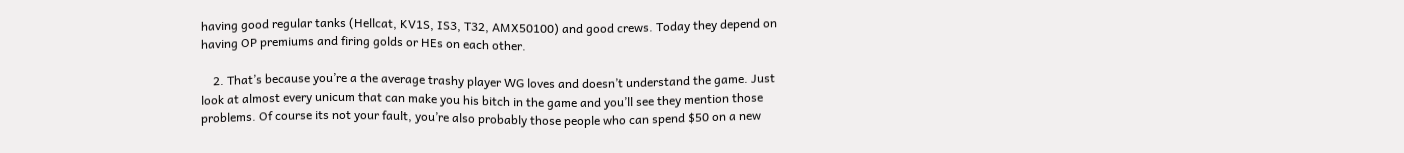having good regular tanks (Hellcat, KV1S, IS3, T32, AMX50100) and good crews. Today they depend on having OP premiums and firing golds or HEs on each other.

    2. That’s because you’re a the average trashy player WG loves and doesn’t understand the game. Just look at almost every unicum that can make you his bitch in the game and you’ll see they mention those problems. Of course its not your fault, you’re also probably those people who can spend $50 on a new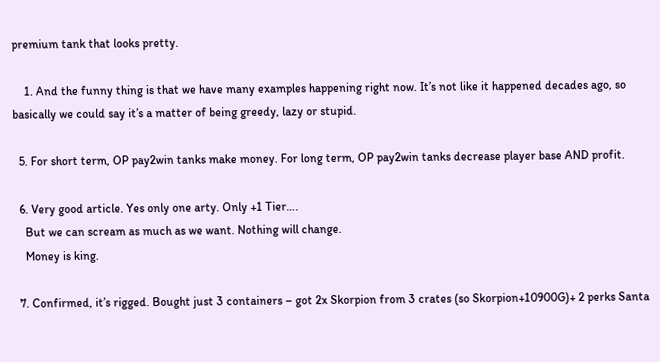premium tank that looks pretty.

    1. And the funny thing is that we have many examples happening right now. It’s not like it happened decades ago, so basically we could say it’s a matter of being greedy, lazy or stupid.

  5. For short term, OP pay2win tanks make money. For long term, OP pay2win tanks decrease player base AND profit.

  6. Very good article. Yes only one arty. Only +1 Tier….
    But we can scream as much as we want. Nothing will change.
    Money is king.

  7. Confirmed, it’s rigged. Bought just 3 containers – got 2x Skorpion from 3 crates (so Skorpion+10900G)+ 2 perks Santa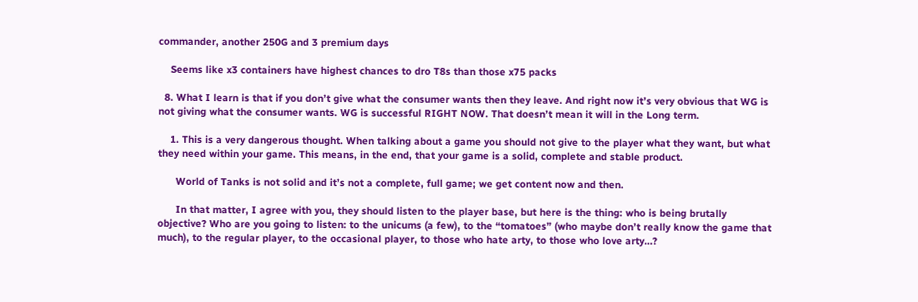commander, another 250G and 3 premium days

    Seems like x3 containers have highest chances to dro T8s than those x75 packs

  8. What I learn is that if you don’t give what the consumer wants then they leave. And right now it’s very obvious that WG is not giving what the consumer wants. WG is successful RIGHT NOW. That doesn’t mean it will in the Long term.

    1. This is a very dangerous thought. When talking about a game you should not give to the player what they want, but what they need within your game. This means, in the end, that your game is a solid, complete and stable product.

      World of Tanks is not solid and it’s not a complete, full game; we get content now and then.

      In that matter, I agree with you, they should listen to the player base, but here is the thing: who is being brutally objective? Who are you going to listen: to the unicums (a few), to the “tomatoes” (who maybe don’t really know the game that much), to the regular player, to the occasional player, to those who hate arty, to those who love arty…?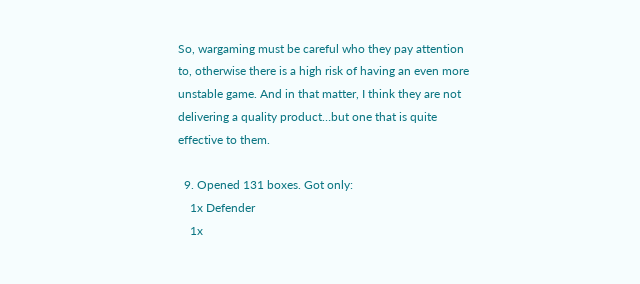So, wargaming must be careful who they pay attention to, otherwise there is a high risk of having an even more unstable game. And in that matter, I think they are not delivering a quality product…but one that is quite effective to them.

  9. Opened 131 boxes. Got only:
    1x Defender
    1x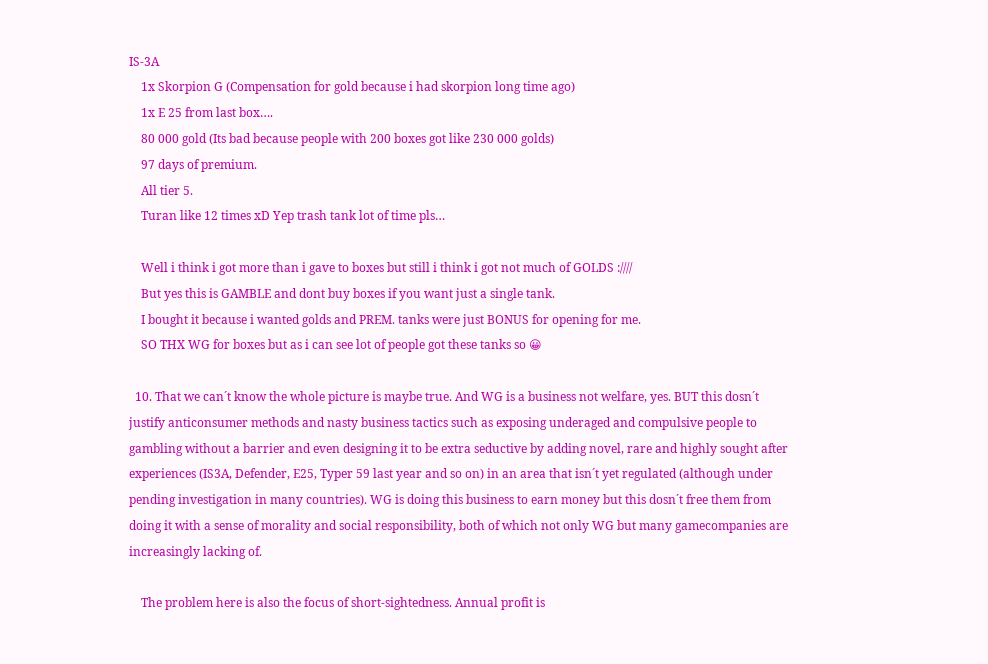IS-3A
    1x Skorpion G (Compensation for gold because i had skorpion long time ago)
    1x E 25 from last box….
    80 000 gold (Its bad because people with 200 boxes got like 230 000 golds)
    97 days of premium.
    All tier 5.
    Turan like 12 times xD Yep trash tank lot of time pls…

    Well i think i got more than i gave to boxes but still i think i got not much of GOLDS :////
    But yes this is GAMBLE and dont buy boxes if you want just a single tank.
    I bought it because i wanted golds and PREM. tanks were just BONUS for opening for me.
    SO THX WG for boxes but as i can see lot of people got these tanks so 😀

  10. That we can´t know the whole picture is maybe true. And WG is a business not welfare, yes. BUT this dosn´t justify anticonsumer methods and nasty business tactics such as exposing underaged and compulsive people to gambling without a barrier and even designing it to be extra seductive by adding novel, rare and highly sought after experiences (IS3A, Defender, E25, Typer 59 last year and so on) in an area that isn´t yet regulated (although under pending investigation in many countries). WG is doing this business to earn money but this dosn´t free them from doing it with a sense of morality and social responsibility, both of which not only WG but many gamecompanies are increasingly lacking of.

    The problem here is also the focus of short-sightedness. Annual profit is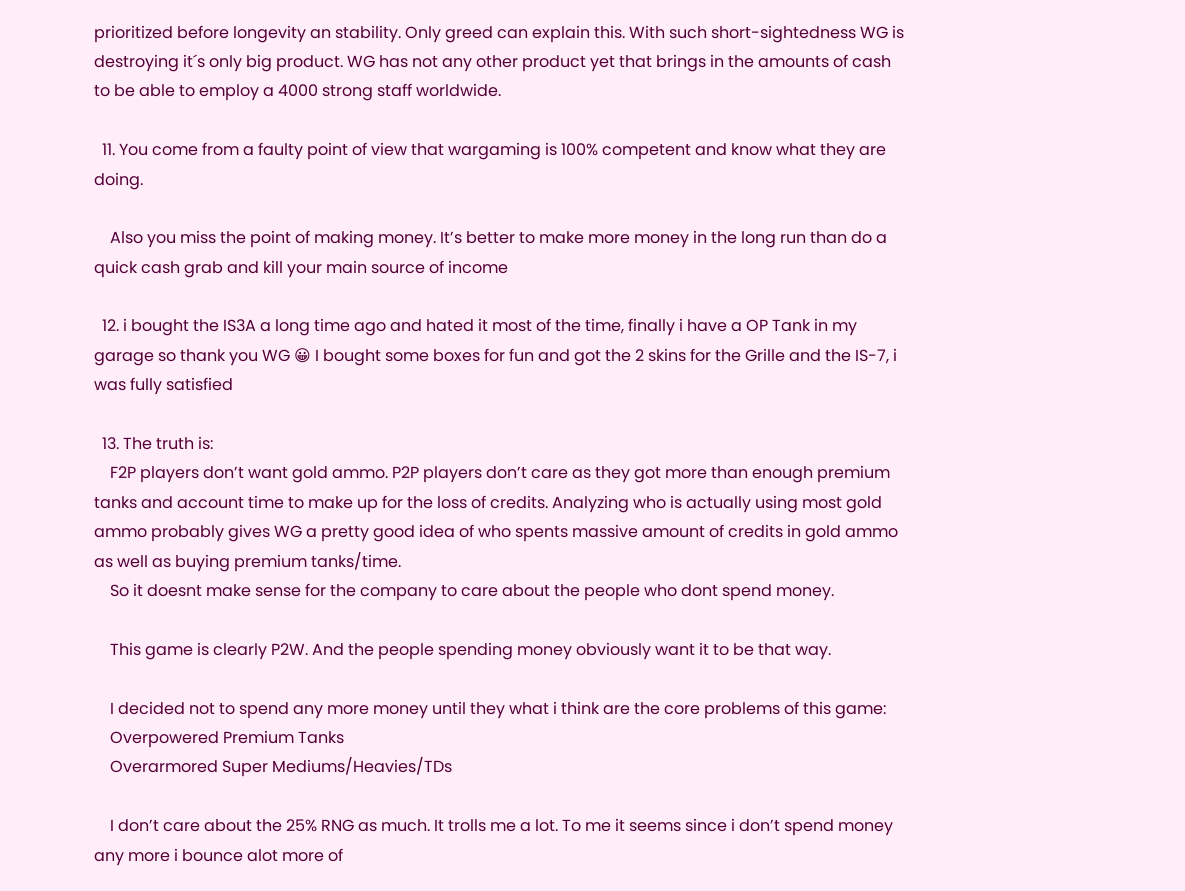prioritized before longevity an stability. Only greed can explain this. With such short-sightedness WG is destroying it´s only big product. WG has not any other product yet that brings in the amounts of cash to be able to employ a 4000 strong staff worldwide.

  11. You come from a faulty point of view that wargaming is 100% competent and know what they are doing.

    Also you miss the point of making money. It’s better to make more money in the long run than do a quick cash grab and kill your main source of income

  12. i bought the IS3A a long time ago and hated it most of the time, finally i have a OP Tank in my garage so thank you WG 😀 I bought some boxes for fun and got the 2 skins for the Grille and the IS-7, i was fully satisfied

  13. The truth is:
    F2P players don’t want gold ammo. P2P players don’t care as they got more than enough premium tanks and account time to make up for the loss of credits. Analyzing who is actually using most gold ammo probably gives WG a pretty good idea of who spents massive amount of credits in gold ammo as well as buying premium tanks/time.
    So it doesnt make sense for the company to care about the people who dont spend money.

    This game is clearly P2W. And the people spending money obviously want it to be that way.

    I decided not to spend any more money until they what i think are the core problems of this game:
    Overpowered Premium Tanks
    Overarmored Super Mediums/Heavies/TDs

    I don’t care about the 25% RNG as much. It trolls me a lot. To me it seems since i don’t spend money any more i bounce alot more of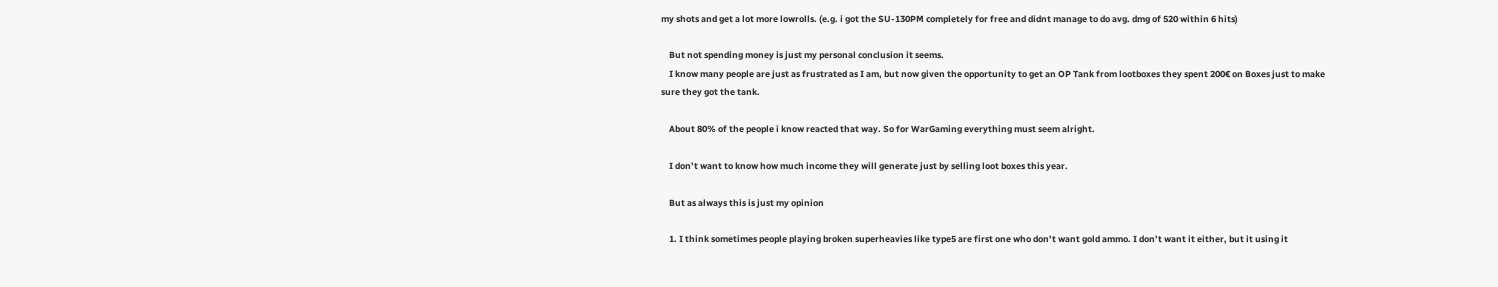my shots and get a lot more lowrolls. (e.g. i got the SU-130PM completely for free and didnt manage to do avg. dmg of 520 within 6 hits)

    But not spending money is just my personal conclusion it seems.
    I know many people are just as frustrated as I am, but now given the opportunity to get an OP Tank from lootboxes they spent 200€ on Boxes just to make sure they got the tank.

    About 80% of the people i know reacted that way. So for WarGaming everything must seem alright.

    I don’t want to know how much income they will generate just by selling loot boxes this year.

    But as always this is just my opinion

    1. I think sometimes people playing broken superheavies like type5 are first one who don’t want gold ammo. I don’t want it either, but it using it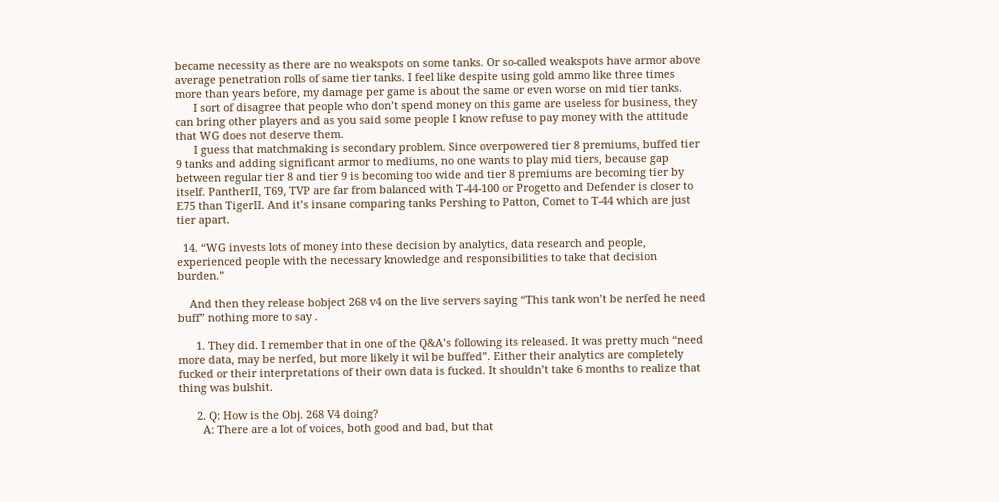became necessity as there are no weakspots on some tanks. Or so-called weakspots have armor above average penetration rolls of same tier tanks. I feel like despite using gold ammo like three times more than years before, my damage per game is about the same or even worse on mid tier tanks.
      I sort of disagree that people who don’t spend money on this game are useless for business, they can bring other players and as you said some people I know refuse to pay money with the attitude that WG does not deserve them.
      I guess that matchmaking is secondary problem. Since overpowered tier 8 premiums, buffed tier 9 tanks and adding significant armor to mediums, no one wants to play mid tiers, because gap between regular tier 8 and tier 9 is becoming too wide and tier 8 premiums are becoming tier by itself. PantherII, T69, TVP are far from balanced with T-44-100 or Progetto and Defender is closer to E75 than TigerII. And it’s insane comparing tanks Pershing to Patton, Comet to T-44 which are just tier apart.

  14. “WG invests lots of money into these decision by analytics, data research and people, experienced people with the necessary knowledge and responsibilities to take that decision burden.”

    And then they release bobject 268 v4 on the live servers saying “This tank won’t be nerfed he need buff” nothing more to say .

      1. They did. I remember that in one of the Q&A’s following its released. It was pretty much “need more data, may be nerfed, but more likely it wil be buffed”. Either their analytics are completely fucked or their interpretations of their own data is fucked. It shouldn’t take 6 months to realize that thing was bulshit.

      2. Q: How is the Obj. 268 V4 doing?
        A: There are a lot of voices, both good and bad, but that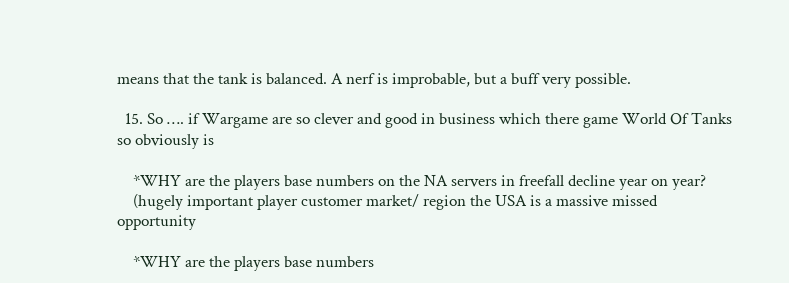means that the tank is balanced. A nerf is improbable, but a buff very possible.

  15. So …. if Wargame are so clever and good in business which there game World Of Tanks so obviously is

    *WHY are the players base numbers on the NA servers in freefall decline year on year?
    (hugely important player customer market/ region the USA is a massive missed opportunity

    *WHY are the players base numbers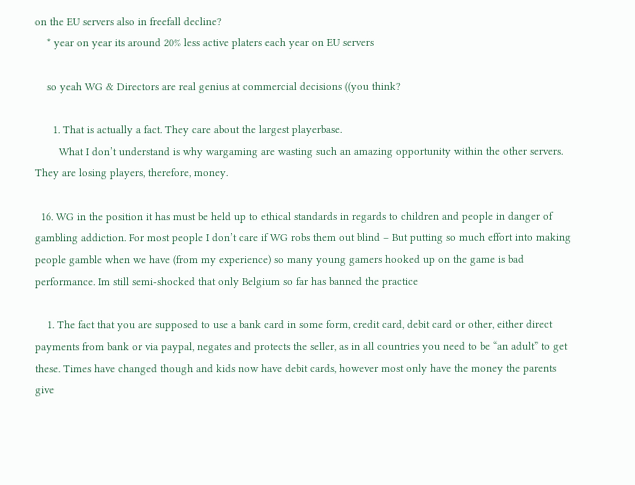on the EU servers also in freefall decline?
    * year on year its around 20% less active platers each year on EU servers

    so yeah WG & Directors are real genius at commercial decisions ((you think?

      1. That is actually a fact. They care about the largest playerbase.
        What I don’t understand is why wargaming are wasting such an amazing opportunity within the other servers. They are losing players, therefore, money.

  16. WG in the position it has must be held up to ethical standards in regards to children and people in danger of gambling addiction. For most people I don’t care if WG robs them out blind – But putting so much effort into making people gamble when we have (from my experience) so many young gamers hooked up on the game is bad performance. Im still semi-shocked that only Belgium so far has banned the practice

    1. The fact that you are supposed to use a bank card in some form, credit card, debit card or other, either direct payments from bank or via paypal, negates and protects the seller, as in all countries you need to be “an adult” to get these. Times have changed though and kids now have debit cards, however most only have the money the parents give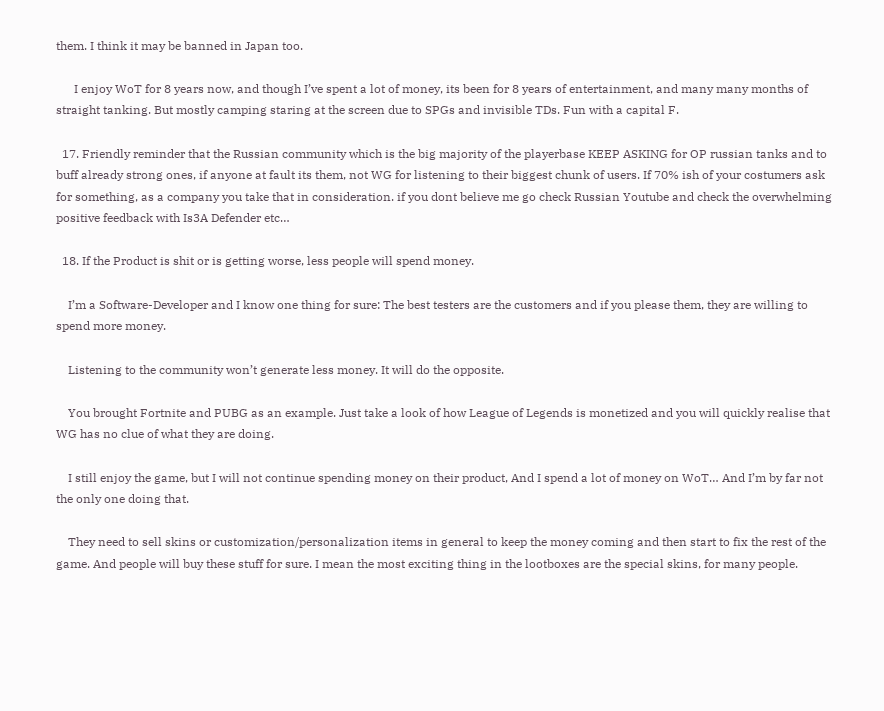them. I think it may be banned in Japan too.

      I enjoy WoT for 8 years now, and though I’ve spent a lot of money, its been for 8 years of entertainment, and many many months of straight tanking. But mostly camping staring at the screen due to SPGs and invisible TDs. Fun with a capital F.

  17. Friendly reminder that the Russian community which is the big majority of the playerbase KEEP ASKING for OP russian tanks and to buff already strong ones, if anyone at fault its them, not WG for listening to their biggest chunk of users. If 70% ish of your costumers ask for something, as a company you take that in consideration. if you dont believe me go check Russian Youtube and check the overwhelming positive feedback with Is3A Defender etc…

  18. If the Product is shit or is getting worse, less people will spend money.

    I’m a Software-Developer and I know one thing for sure: The best testers are the customers and if you please them, they are willing to spend more money.

    Listening to the community won’t generate less money. It will do the opposite.

    You brought Fortnite and PUBG as an example. Just take a look of how League of Legends is monetized and you will quickly realise that WG has no clue of what they are doing.

    I still enjoy the game, but I will not continue spending money on their product, And I spend a lot of money on WoT… And I’m by far not the only one doing that.

    They need to sell skins or customization/personalization items in general to keep the money coming and then start to fix the rest of the game. And people will buy these stuff for sure. I mean the most exciting thing in the lootboxes are the special skins, for many people.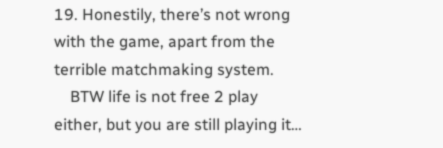19. Honestily, there’s not wrong with the game, apart from the terrible matchmaking system.
    BTW life is not free 2 play either, but you are still playing it…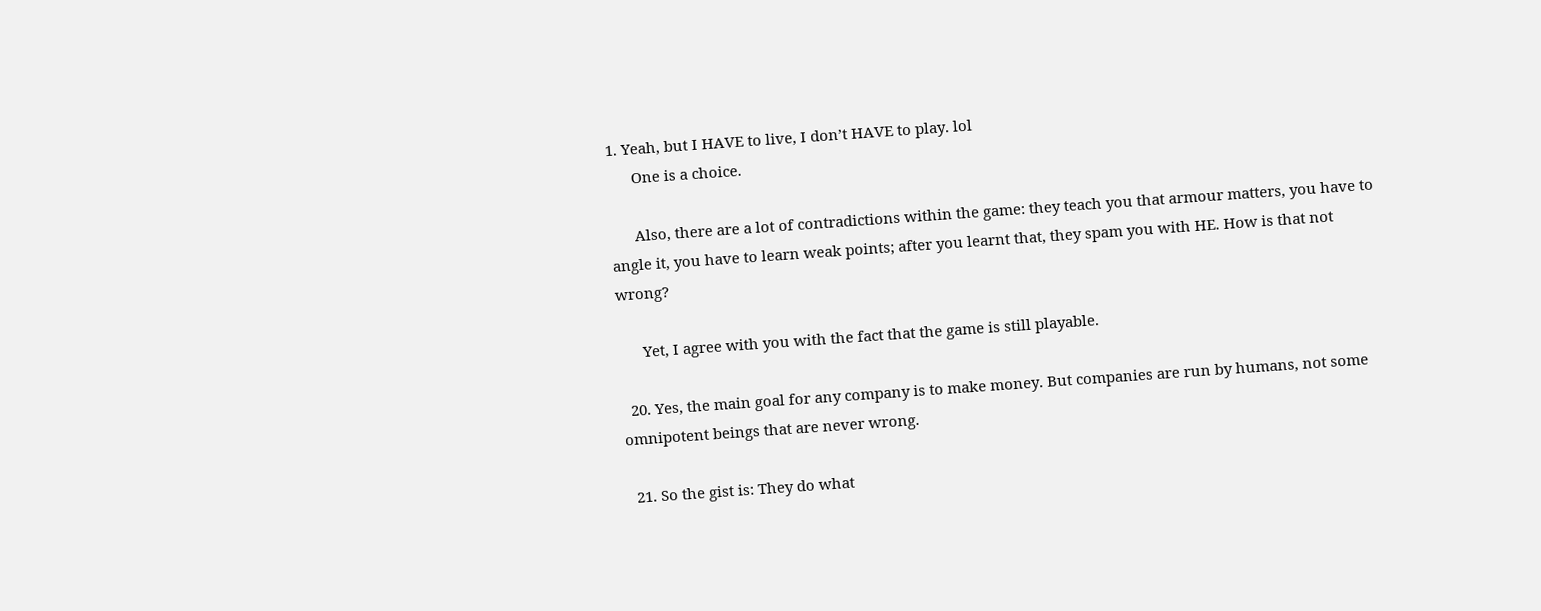1. Yeah, but I HAVE to live, I don’t HAVE to play. lol
      One is a choice.

      Also, there are a lot of contradictions within the game: they teach you that armour matters, you have to angle it, you have to learn weak points; after you learnt that, they spam you with HE. How is that not wrong?

      Yet, I agree with you with the fact that the game is still playable.

  20. Yes, the main goal for any company is to make money. But companies are run by humans, not some omnipotent beings that are never wrong.

  21. So the gist is: They do what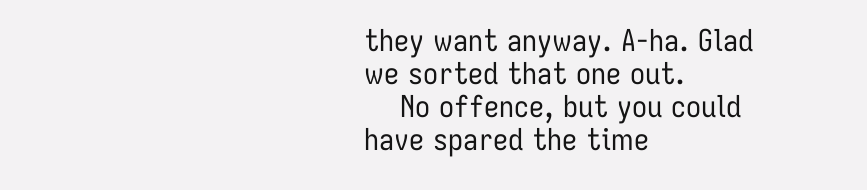they want anyway. A-ha. Glad we sorted that one out.
    No offence, but you could have spared the time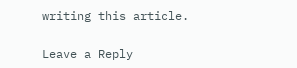writing this article.

Leave a Reply